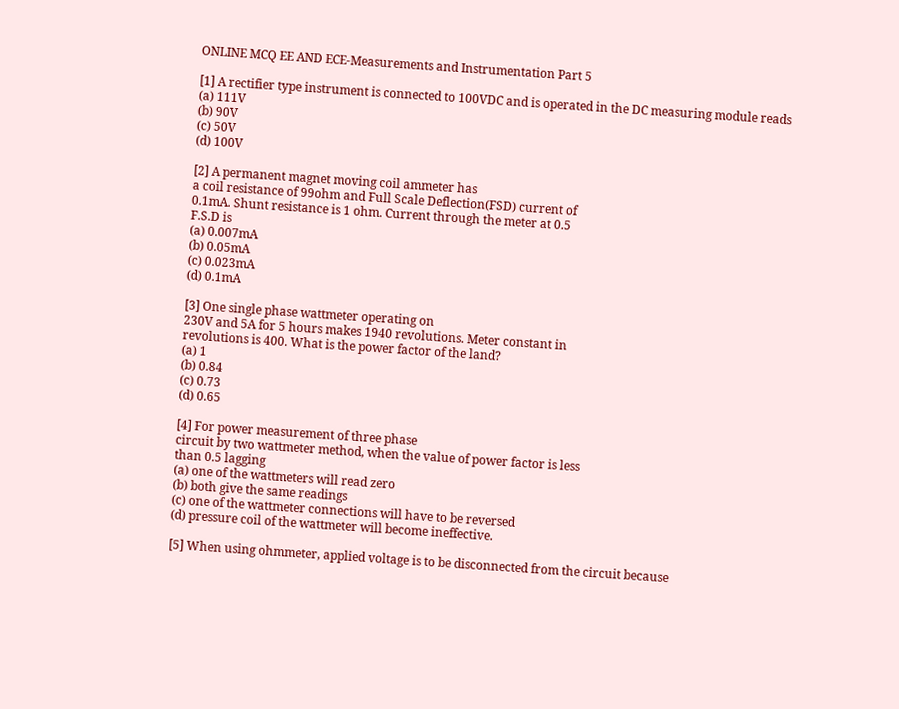ONLINE MCQ EE AND ECE-Measurements and Instrumentation Part 5

[1] A rectifier type instrument is connected to 100VDC and is operated in the DC measuring module reads
(a) 111V
(b) 90V
(c) 50V
(d) 100V

[2] A permanent magnet moving coil ammeter has
a coil resistance of 99ohm and Full Scale Deflection(FSD) current of
0.1mA. Shunt resistance is 1 ohm. Current through the meter at 0.5
F.S.D is
(a) 0.007mA
(b) 0.05mA
(c) 0.023mA
(d) 0.1mA

[3] One single phase wattmeter operating on
230V and 5A for 5 hours makes 1940 revolutions. Meter constant in
revolutions is 400. What is the power factor of the land?
(a) 1
(b) 0.84
(c) 0.73
(d) 0.65

[4] For power measurement of three phase
circuit by two wattmeter method, when the value of power factor is less
than 0.5 lagging
(a) one of the wattmeters will read zero
(b) both give the same readings
(c) one of the wattmeter connections will have to be reversed
(d) pressure coil of the wattmeter will become ineffective.

[5] When using ohmmeter, applied voltage is to be disconnected from the circuit because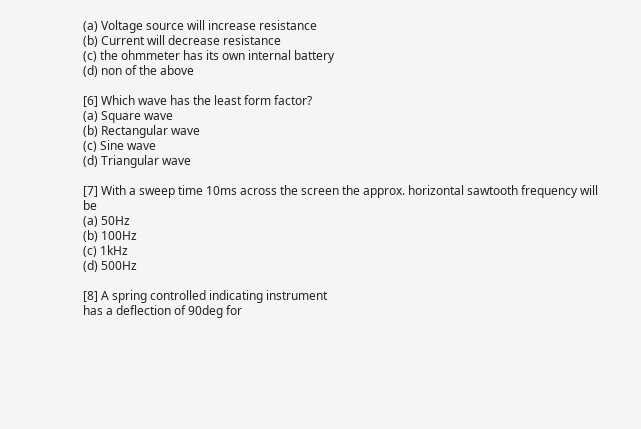(a) Voltage source will increase resistance
(b) Current will decrease resistance
(c) the ohmmeter has its own internal battery
(d) non of the above

[6] Which wave has the least form factor?
(a) Square wave
(b) Rectangular wave
(c) Sine wave
(d) Triangular wave

[7] With a sweep time 10ms across the screen the approx. horizontal sawtooth frequency will be
(a) 50Hz
(b) 100Hz
(c) 1kHz
(d) 500Hz

[8] A spring controlled indicating instrument
has a deflection of 90deg for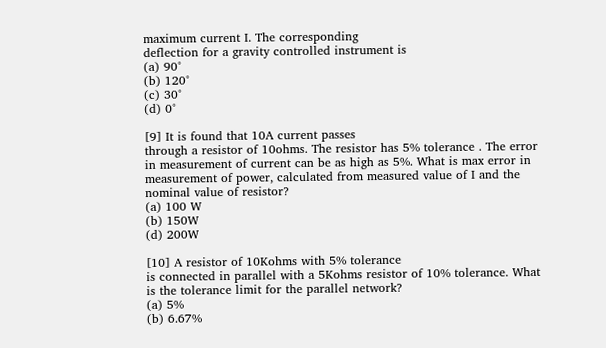maximum current I. The corresponding
deflection for a gravity controlled instrument is
(a) 90°
(b) 120°
(c) 30°
(d) 0°

[9] It is found that 10A current passes
through a resistor of 10ohms. The resistor has 5% tolerance . The error
in measurement of current can be as high as 5%. What is max error in
measurement of power, calculated from measured value of I and the
nominal value of resistor?
(a) 100 W
(b) 150W
(d) 200W

[10] A resistor of 10Kohms with 5% tolerance
is connected in parallel with a 5Kohms resistor of 10% tolerance. What
is the tolerance limit for the parallel network?
(a) 5%
(b) 6.67%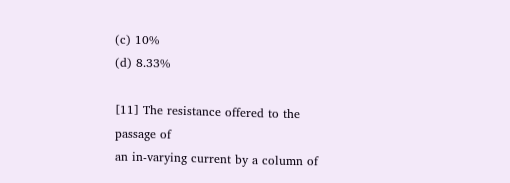(c) 10%
(d) 8.33%

[11] The resistance offered to the passage of
an in-varying current by a column of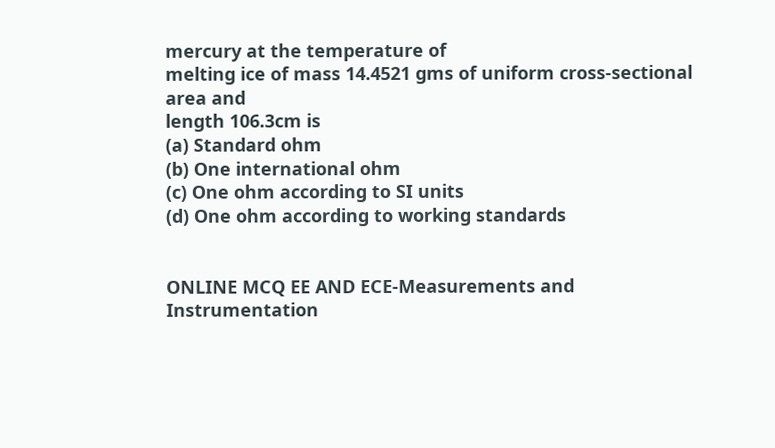mercury at the temperature of
melting ice of mass 14.4521 gms of uniform cross-sectional area and
length 106.3cm is
(a) Standard ohm
(b) One international ohm
(c) One ohm according to SI units
(d) One ohm according to working standards


ONLINE MCQ EE AND ECE-Measurements and Instrumentation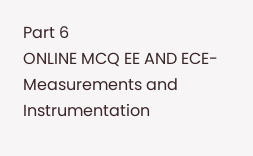Part 6
ONLINE MCQ EE AND ECE-Measurements and Instrumentation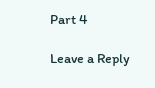Part 4

Leave a Reply